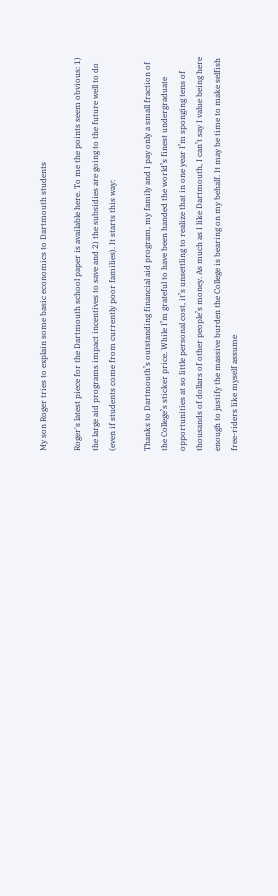My son Roger tries to explain some basic economics to Dartmouth students

Roger's latest piece for the Dartmouth school paper is available here. To me the points seem obvious: 1) the large aid programs impact incentives to save and 2) the subsidies are going to the future well to do (even if students come from currently poor families). It starts this way:

Thanks to Dartmouth’s outstanding financial aid program, my family and I pay only a small fraction of the College’s sticker price. While I’m grateful to have been handed the world’s finest undergraduate opportunities at so little personal cost, it’s unsettling to realize that in one year I’m sponging tens of thousands of dollars of other people’s money. As much as I like Dartmouth, I can’t say I value being here enough to justify the massive burden the College is bearing on my behalf. It may be time to make selfish free-riders like myself assume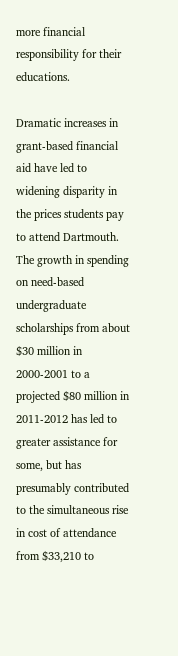more financial responsibility for their educations.

Dramatic increases in grant-based financial aid have led to widening disparity in the prices students pay to attend Dartmouth. The growth in spending on need-based undergraduate scholarships from about $30 million in 2000-2001 to a projected $80 million in 2011-2012 has led to greater assistance for some, but has presumably contributed to the simultaneous rise in cost of attendance from $33,210 to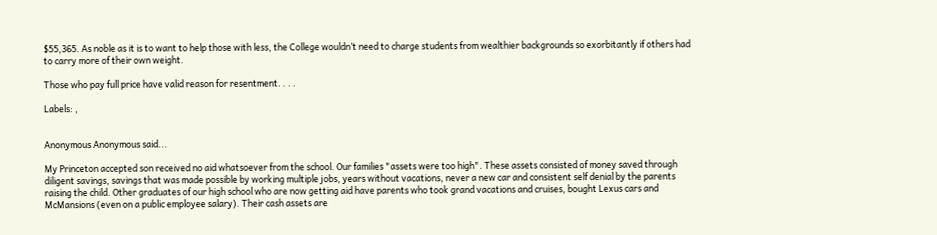$55,365. As noble as it is to want to help those with less, the College wouldn’t need to charge students from wealthier backgrounds so exorbitantly if others had to carry more of their own weight.

Those who pay full price have valid reason for resentment. . . .

Labels: ,


Anonymous Anonymous said...

My Princeton accepted son received no aid whatsoever from the school. Our families "assets were too high". These assets consisted of money saved through diligent savings, savings that was made possible by working multiple jobs, years without vacations, never a new car and consistent self denial by the parents raising the child. Other graduates of our high school who are now getting aid have parents who took grand vacations and cruises, bought Lexus cars and McMansions (even on a public employee salary). Their cash assets are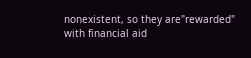nonexistent, so they are"rewarded" with financial aid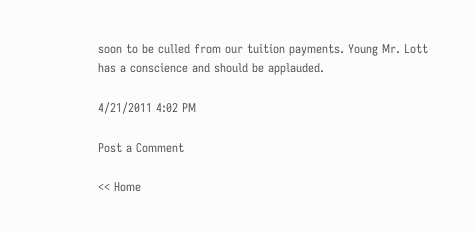soon to be culled from our tuition payments. Young Mr. Lott has a conscience and should be applauded.

4/21/2011 4:02 PM

Post a Comment

<< Home